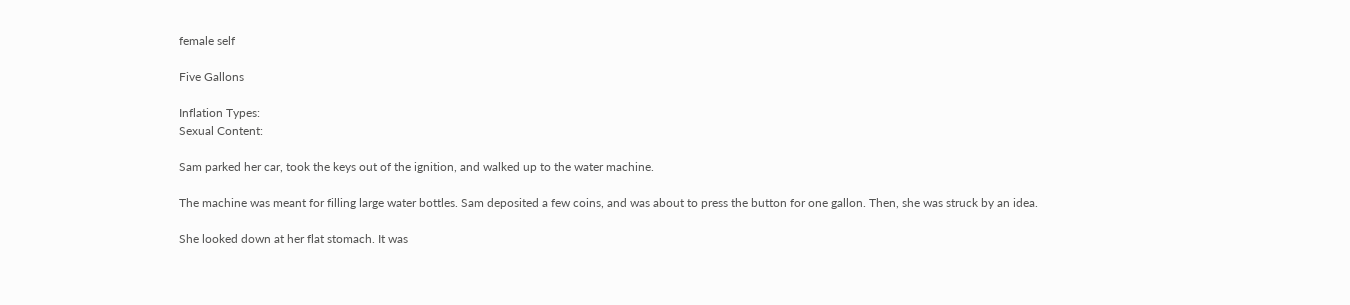female self

Five Gallons

Inflation Types:
Sexual Content:

Sam parked her car, took the keys out of the ignition, and walked up to the water machine.

The machine was meant for filling large water bottles. Sam deposited a few coins, and was about to press the button for one gallon. Then, she was struck by an idea.

She looked down at her flat stomach. It was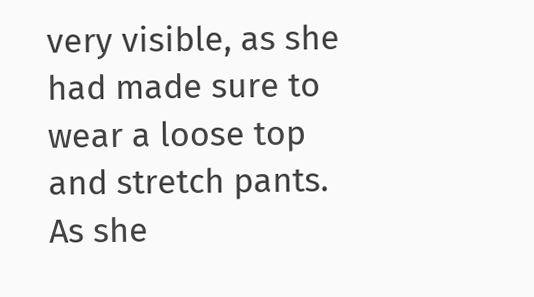very visible, as she had made sure to wear a loose top and stretch pants. As she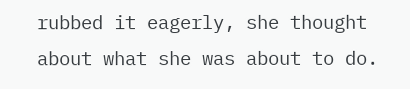rubbed it eagerly, she thought about what she was about to do.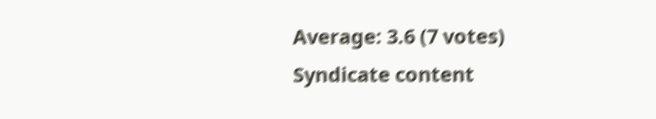Average: 3.6 (7 votes)
Syndicate content